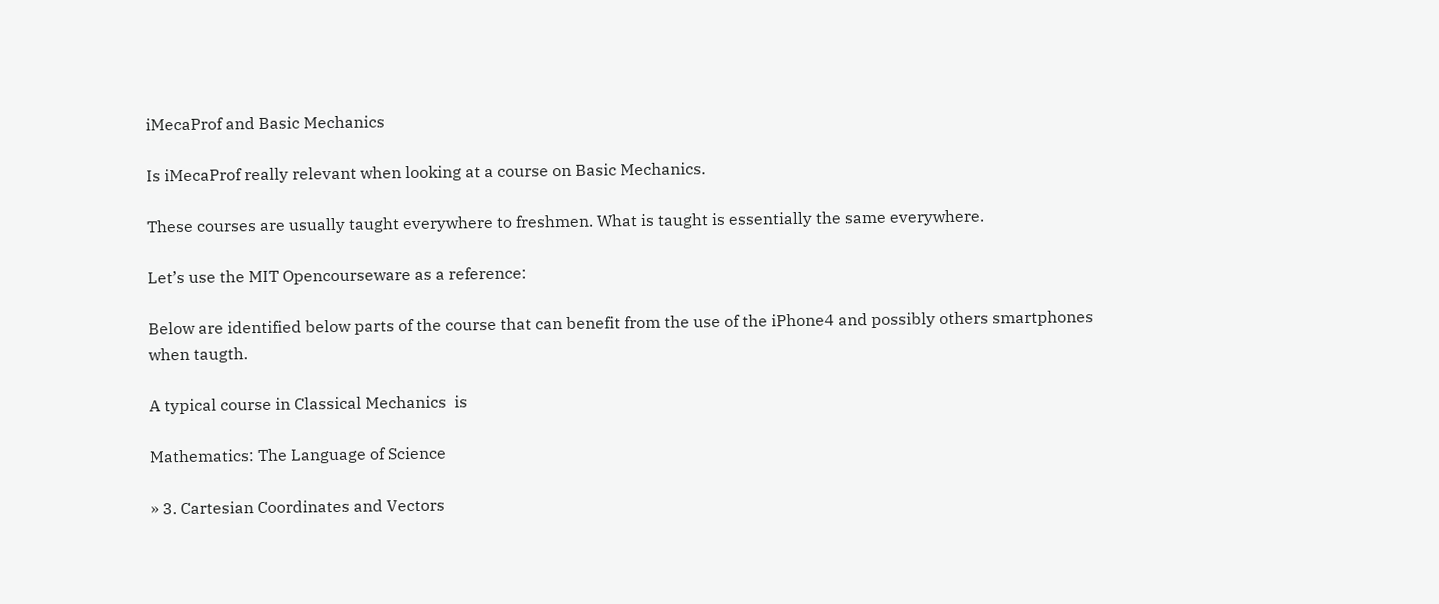iMecaProf and Basic Mechanics

Is iMecaProf really relevant when looking at a course on Basic Mechanics.

These courses are usually taught everywhere to freshmen. What is taught is essentially the same everywhere.

Let’s use the MIT Opencourseware as a reference:

Below are identified below parts of the course that can benefit from the use of the iPhone4 and possibly others smartphones when taugth.

A typical course in Classical Mechanics  is

Mathematics: The Language of Science

» 3. Cartesian Coordinates and Vectors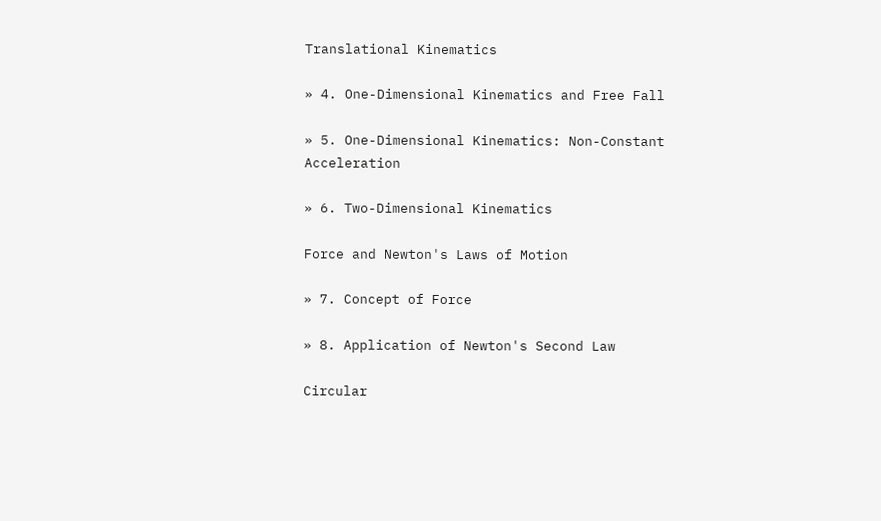Translational Kinematics

» 4. One-Dimensional Kinematics and Free Fall

» 5. One-Dimensional Kinematics: Non-Constant Acceleration

» 6. Two-Dimensional Kinematics

Force and Newton's Laws of Motion

» 7. Concept of Force

» 8. Application of Newton's Second Law

Circular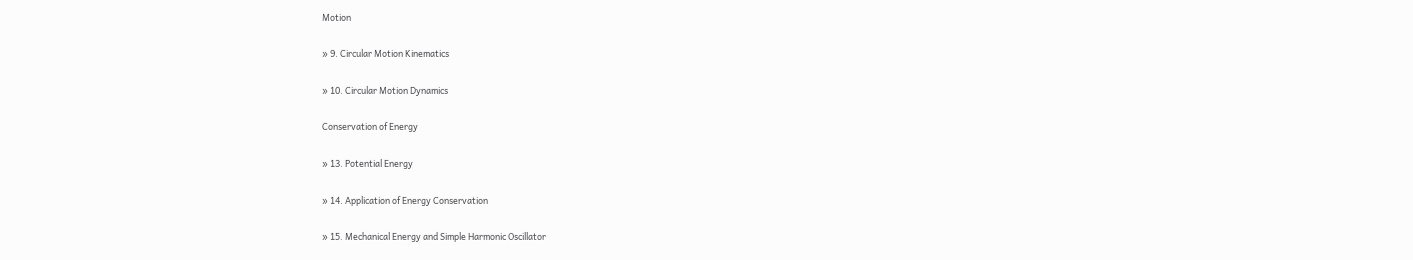Motion

» 9. Circular Motion Kinematics

» 10. Circular Motion Dynamics

Conservation of Energy

» 13. Potential Energy

» 14. Application of Energy Conservation

» 15. Mechanical Energy and Simple Harmonic Oscillator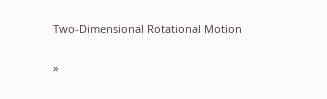Two-Dimensional Rotational Motion

»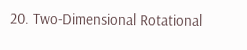20. Two-Dimensional Rotational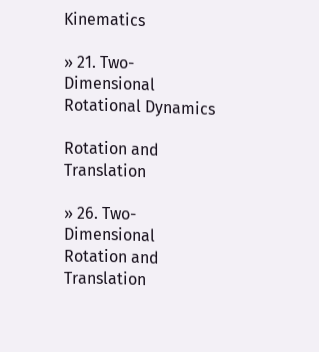Kinematics

» 21. Two-Dimensional Rotational Dynamics

Rotation and Translation

» 26. Two-Dimensional Rotation and Translation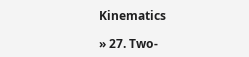Kinematics

» 27. Two-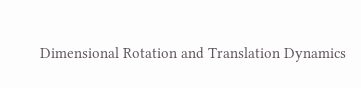Dimensional Rotation and Translation Dynamics